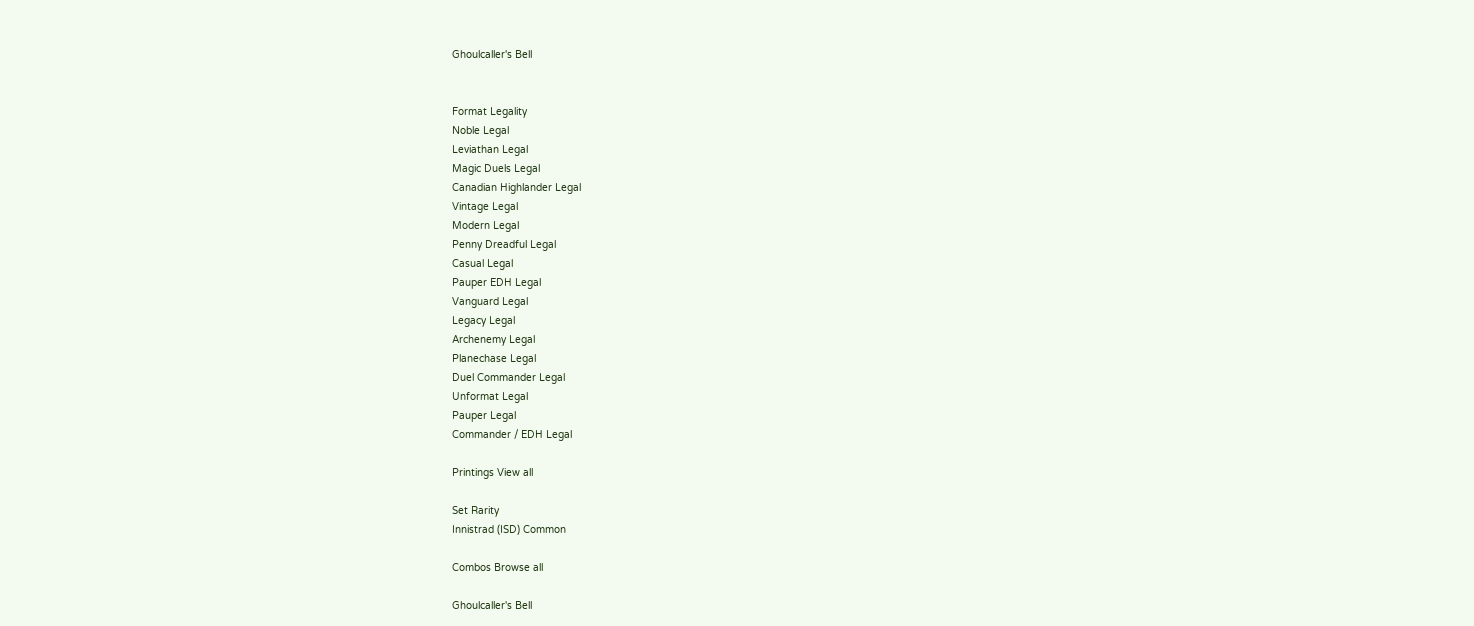Ghoulcaller's Bell


Format Legality
Noble Legal
Leviathan Legal
Magic Duels Legal
Canadian Highlander Legal
Vintage Legal
Modern Legal
Penny Dreadful Legal
Casual Legal
Pauper EDH Legal
Vanguard Legal
Legacy Legal
Archenemy Legal
Planechase Legal
Duel Commander Legal
Unformat Legal
Pauper Legal
Commander / EDH Legal

Printings View all

Set Rarity
Innistrad (ISD) Common

Combos Browse all

Ghoulcaller's Bell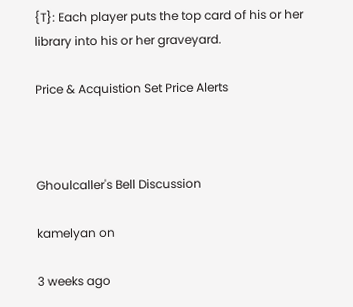{T}: Each player puts the top card of his or her library into his or her graveyard.

Price & Acquistion Set Price Alerts



Ghoulcaller's Bell Discussion

kamelyan on

3 weeks ago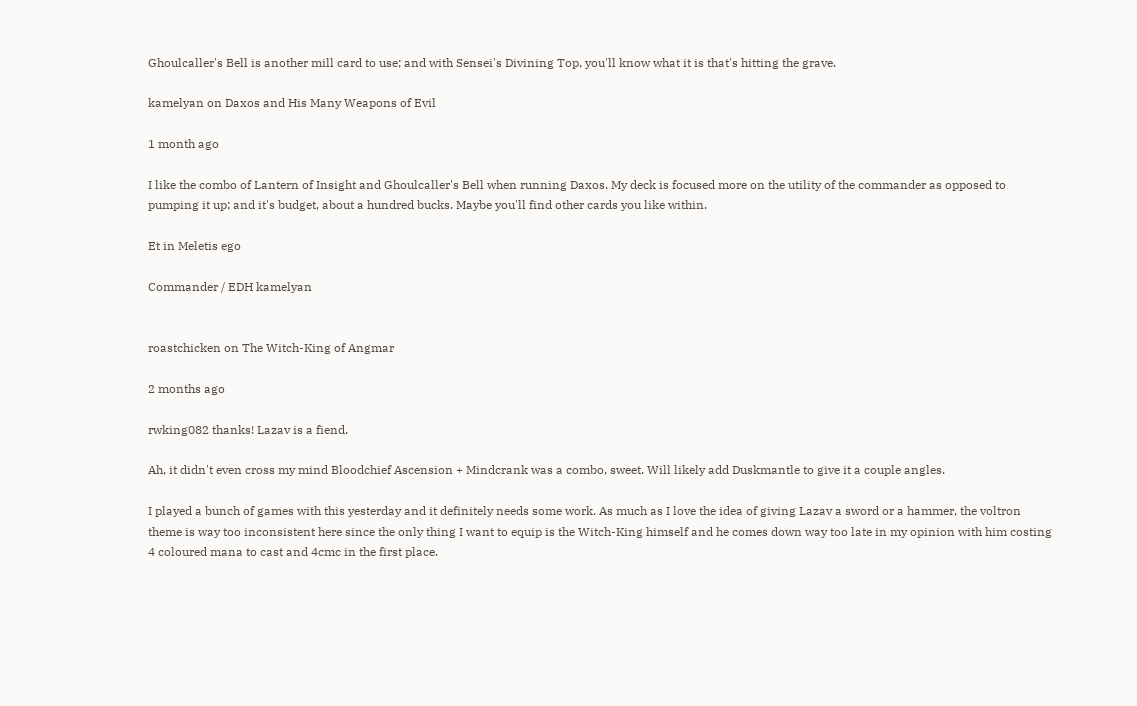Ghoulcaller's Bell is another mill card to use; and with Sensei's Divining Top, you'll know what it is that's hitting the grave.

kamelyan on Daxos and His Many Weapons of Evil

1 month ago

I like the combo of Lantern of Insight and Ghoulcaller's Bell when running Daxos. My deck is focused more on the utility of the commander as opposed to pumping it up; and it's budget, about a hundred bucks. Maybe you'll find other cards you like within.

Et in Meletis ego

Commander / EDH kamelyan


roastchicken on The Witch-King of Angmar

2 months ago

rwking082 thanks! Lazav is a fiend.

Ah, it didn't even cross my mind Bloodchief Ascension + Mindcrank was a combo, sweet. Will likely add Duskmantle to give it a couple angles.

I played a bunch of games with this yesterday and it definitely needs some work. As much as I love the idea of giving Lazav a sword or a hammer, the voltron theme is way too inconsistent here since the only thing I want to equip is the Witch-King himself and he comes down way too late in my opinion with him costing 4 coloured mana to cast and 4cmc in the first place.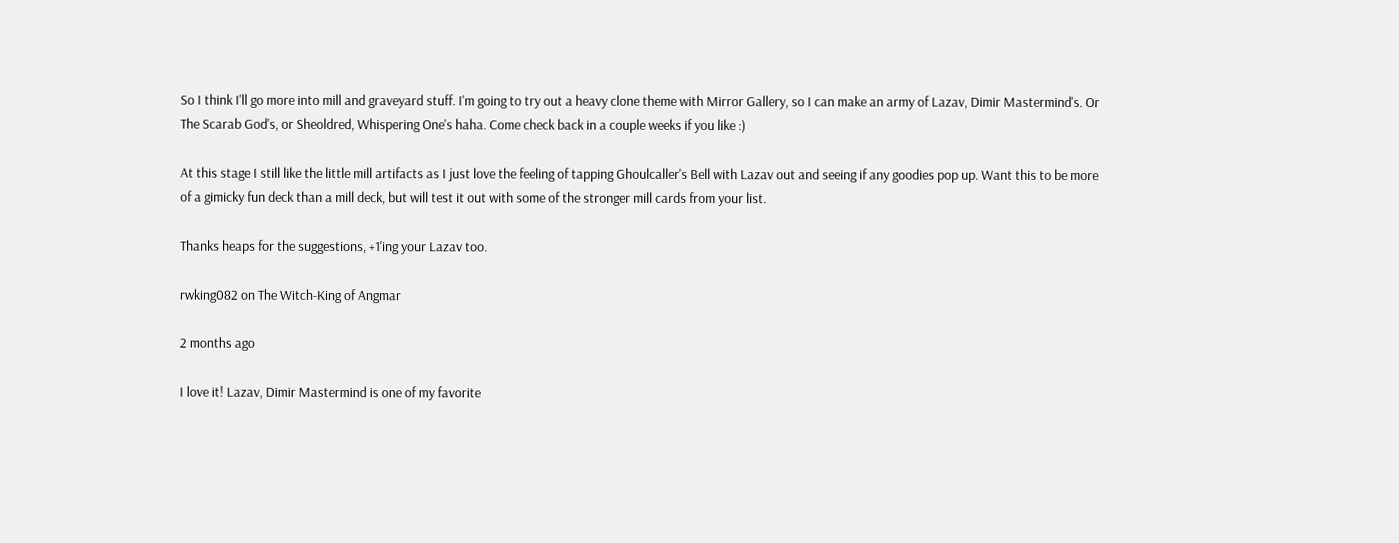So I think I'll go more into mill and graveyard stuff. I'm going to try out a heavy clone theme with Mirror Gallery, so I can make an army of Lazav, Dimir Mastermind's. Or The Scarab God's, or Sheoldred, Whispering One's haha. Come check back in a couple weeks if you like :)

At this stage I still like the little mill artifacts as I just love the feeling of tapping Ghoulcaller's Bell with Lazav out and seeing if any goodies pop up. Want this to be more of a gimicky fun deck than a mill deck, but will test it out with some of the stronger mill cards from your list.

Thanks heaps for the suggestions, +1'ing your Lazav too.

rwking082 on The Witch-King of Angmar

2 months ago

I love it! Lazav, Dimir Mastermind is one of my favorite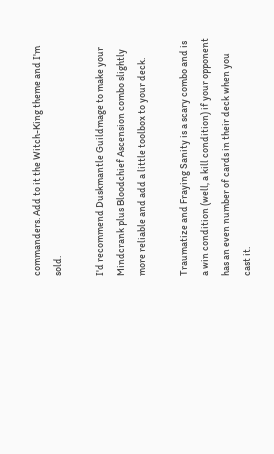commanders. Add to it the Witch-King theme and I'm sold.

I'd recommend Duskmantle Guildmage to make your Mindcrank plus Bloodchief Ascension combo slightly more reliable and add a little toolbox to your deck.

Traumatize and Fraying Sanity is a scary combo and is a win condition (well, a kill condition) if your opponent has an even number of cards in their deck when you cast it.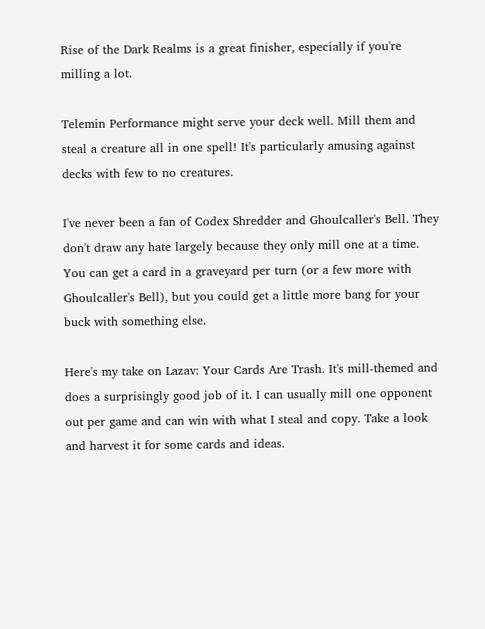Rise of the Dark Realms is a great finisher, especially if you're milling a lot.

Telemin Performance might serve your deck well. Mill them and steal a creature all in one spell! It's particularly amusing against decks with few to no creatures.

I've never been a fan of Codex Shredder and Ghoulcaller's Bell. They don't draw any hate largely because they only mill one at a time. You can get a card in a graveyard per turn (or a few more with Ghoulcaller's Bell), but you could get a little more bang for your buck with something else.

Here's my take on Lazav: Your Cards Are Trash. It's mill-themed and does a surprisingly good job of it. I can usually mill one opponent out per game and can win with what I steal and copy. Take a look and harvest it for some cards and ideas.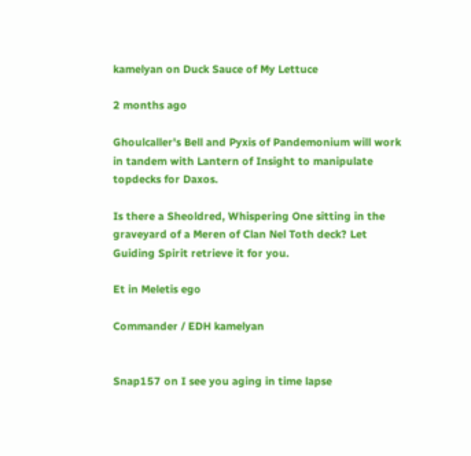kamelyan on Duck Sauce of My Lettuce

2 months ago

Ghoulcaller's Bell and Pyxis of Pandemonium will work in tandem with Lantern of Insight to manipulate topdecks for Daxos.

Is there a Sheoldred, Whispering One sitting in the graveyard of a Meren of Clan Nel Toth deck? Let Guiding Spirit retrieve it for you.

Et in Meletis ego

Commander / EDH kamelyan


Snap157 on I see you aging in time lapse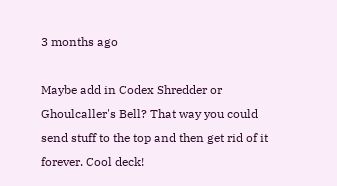3 months ago

Maybe add in Codex Shredder or Ghoulcaller's Bell? That way you could send stuff to the top and then get rid of it forever. Cool deck!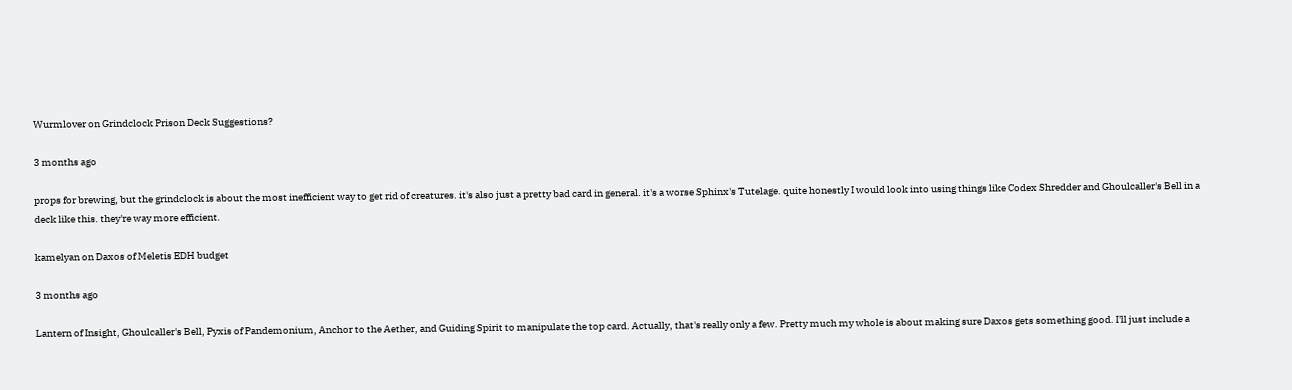Wurmlover on Grindclock Prison Deck Suggestions?

3 months ago

props for brewing, but the grindclock is about the most inefficient way to get rid of creatures. it's also just a pretty bad card in general. it's a worse Sphinx's Tutelage. quite honestly I would look into using things like Codex Shredder and Ghoulcaller's Bell in a deck like this. they're way more efficient.

kamelyan on Daxos of Meletis EDH budget

3 months ago

Lantern of Insight, Ghoulcaller's Bell, Pyxis of Pandemonium, Anchor to the Aether, and Guiding Spirit to manipulate the top card. Actually, that's really only a few. Pretty much my whole is about making sure Daxos gets something good. I'll just include a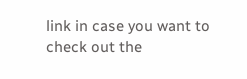link in case you want to check out the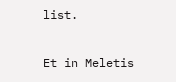list.

Et in Meletis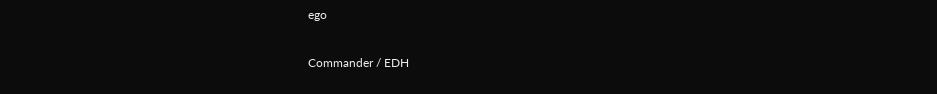ego

Commander / EDH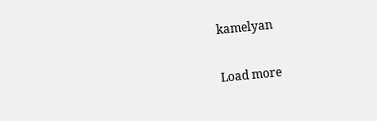kamelyan


Load more